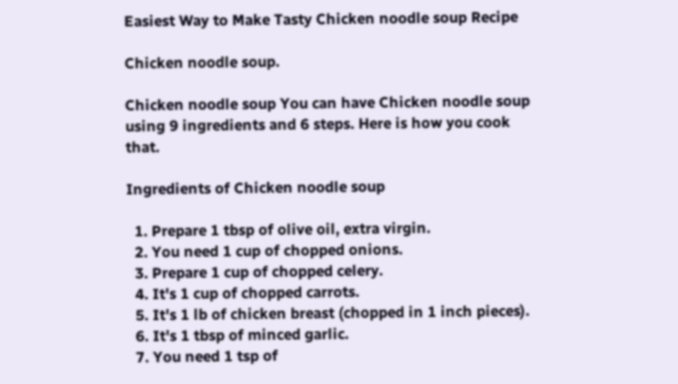Easiest Way to Make Tasty Chicken noodle soup Recipe

Chicken noodle soup.

Chicken noodle soup You can have Chicken noodle soup using 9 ingredients and 6 steps. Here is how you cook that.

Ingredients of Chicken noodle soup

  1. Prepare 1 tbsp of olive oil, extra virgin.
  2. You need 1 cup of chopped onions.
  3. Prepare 1 cup of chopped celery.
  4. It's 1 cup of chopped carrots.
  5. It's 1 lb of chicken breast (chopped in 1 inch pieces).
  6. It's 1 tbsp of minced garlic.
  7. You need 1 tsp of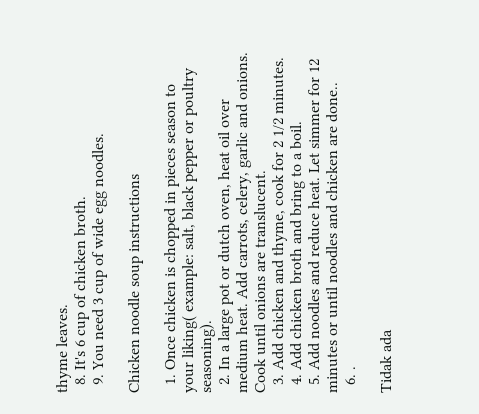thyme leaves.
  8. It's 6 cup of chicken broth.
  9. You need 3 cup of wide egg noodles.

Chicken noodle soup instructions

  1. Once chicken is chopped in pieces season to your liking( example: salt, black pepper or poultry seasoning).
  2. In a large pot or dutch oven, heat oil over medium heat. Add carrots, celery, garlic and onions. Cook until onions are translucent.
  3. Add chicken and thyme, cook for 2 1/2 minutes.
  4. Add chicken broth and bring to a boil.
  5. Add noodles and reduce heat. Let simmer for 12 minutes or until noodles and chicken are done..
  6. .

Tidak ada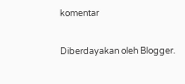komentar

Diberdayakan oleh Blogger.